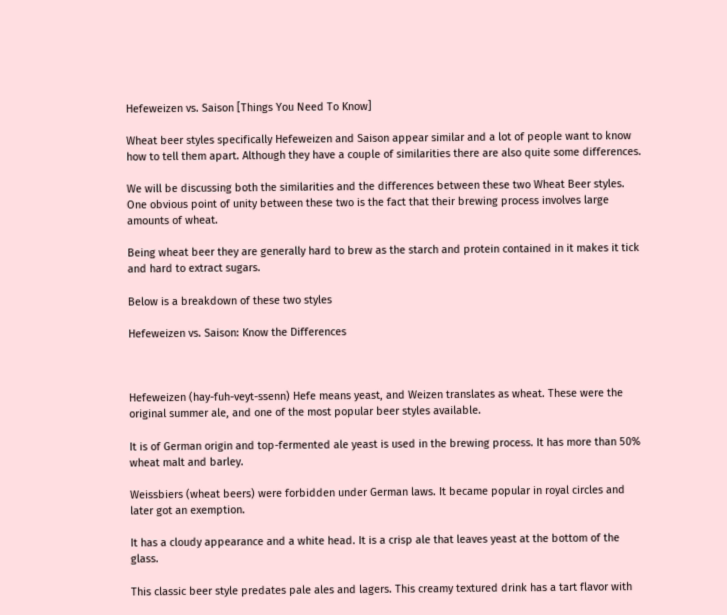Hefeweizen vs. Saison [Things You Need To Know]

Wheat beer styles specifically Hefeweizen and Saison appear similar and a lot of people want to know how to tell them apart. Although they have a couple of similarities there are also quite some differences.

We will be discussing both the similarities and the differences between these two Wheat Beer styles. One obvious point of unity between these two is the fact that their brewing process involves large amounts of wheat.

Being wheat beer they are generally hard to brew as the starch and protein contained in it makes it tick and hard to extract sugars.

Below is a breakdown of these two styles

Hefeweizen vs. Saison: Know the Differences



Hefeweizen (hay-fuh-veyt-ssenn) Hefe means yeast, and Weizen translates as wheat. These were the original summer ale, and one of the most popular beer styles available.

It is of German origin and top-fermented ale yeast is used in the brewing process. It has more than 50% wheat malt and barley.

Weissbiers (wheat beers) were forbidden under German laws. It became popular in royal circles and later got an exemption.

It has a cloudy appearance and a white head. It is a crisp ale that leaves yeast at the bottom of the glass.

This classic beer style predates pale ales and lagers. This creamy textured drink has a tart flavor with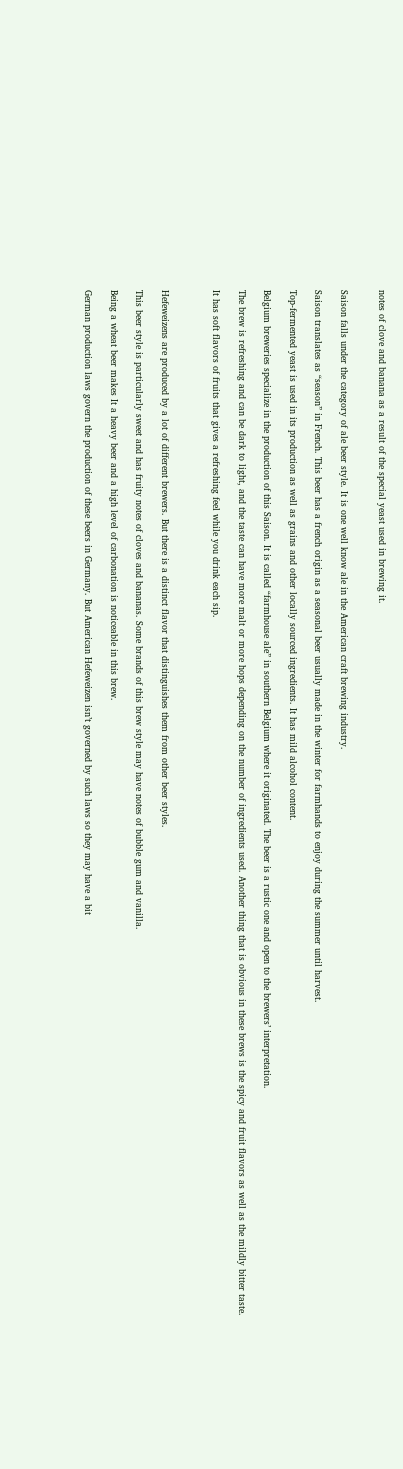notes of clove and banana as a result of the special yeast used in brewing it.


Saison falls under the category of ale beer style. It is one well know ale in the American craft brewing industry.

Saison translates as “season” in French. This beer has a french origin as a seasonal beer usually made in the winter for farmhands to enjoy during the summer until harvest.

Top-fermented yeast is used in its production as well as grains and other locally sourced ingredients. It has mild alcohol content.

Belgium breweries specialize in the production of this Saison. It is called “farmhouse ale” in southern Belgium where it originated. The beer is a rustic one and open to the brewers’ interpretation.

The brew is refreshing and can be dark to light, and the taste can have more malt or more hops depending on the number of ingredients used. Another thing that is obvious in these brews is the spicy and fruit flavors as well as the mildly bitter taste.

It has soft flavors of fruits that gives a refreshing feel while you drink each sip.



Hefeweizens are produced by a lot of different brewers. But there is a distinct flavor that distinguishes them from other beer styles.

This beer style is particularly sweet and has fruity notes of cloves and bananas. Some brands of this brew style may have notes of bubble gum and vanilla.

Being a wheat beer makes It a heavy beer and a high level of carbonation is noticeable in this brew.

German production laws govern the production of these beers in Germany. But American Hefeweizen isn’t governed by such laws so they may have a bit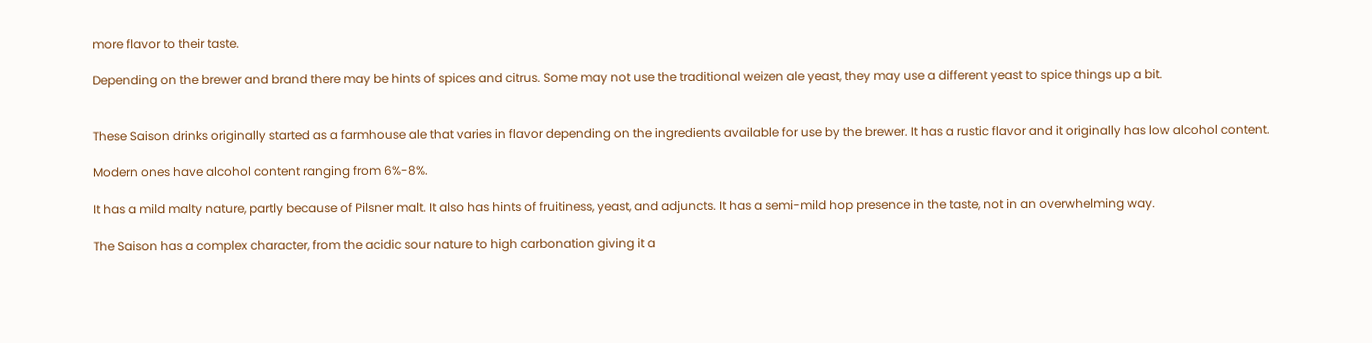more flavor to their taste.

Depending on the brewer and brand there may be hints of spices and citrus. Some may not use the traditional weizen ale yeast, they may use a different yeast to spice things up a bit.


These Saison drinks originally started as a farmhouse ale that varies in flavor depending on the ingredients available for use by the brewer. It has a rustic flavor and it originally has low alcohol content.

Modern ones have alcohol content ranging from 6%-8%.

It has a mild malty nature, partly because of Pilsner malt. It also has hints of fruitiness, yeast, and adjuncts. It has a semi-mild hop presence in the taste, not in an overwhelming way.

The Saison has a complex character, from the acidic sour nature to high carbonation giving it a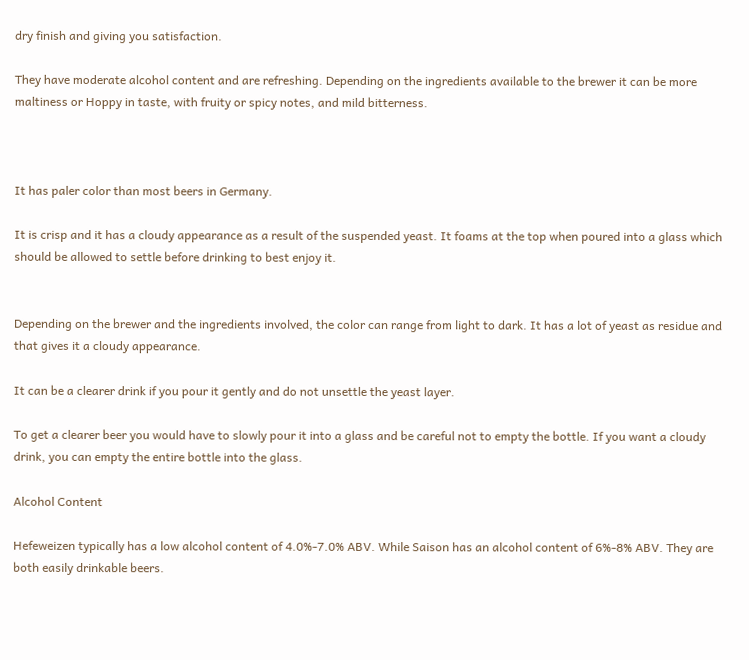dry finish and giving you satisfaction.

They have moderate alcohol content and are refreshing. Depending on the ingredients available to the brewer it can be more maltiness or Hoppy in taste, with fruity or spicy notes, and mild bitterness.



It has paler color than most beers in Germany.

It is crisp and it has a cloudy appearance as a result of the suspended yeast. It foams at the top when poured into a glass which should be allowed to settle before drinking to best enjoy it.


Depending on the brewer and the ingredients involved, the color can range from light to dark. It has a lot of yeast as residue and that gives it a cloudy appearance.

It can be a clearer drink if you pour it gently and do not unsettle the yeast layer.

To get a clearer beer you would have to slowly pour it into a glass and be careful not to empty the bottle. If you want a cloudy drink, you can empty the entire bottle into the glass.

Alcohol Content

Hefeweizen typically has a low alcohol content of 4.0%-7.0% ABV. While Saison has an alcohol content of 6%-8% ABV. They are both easily drinkable beers.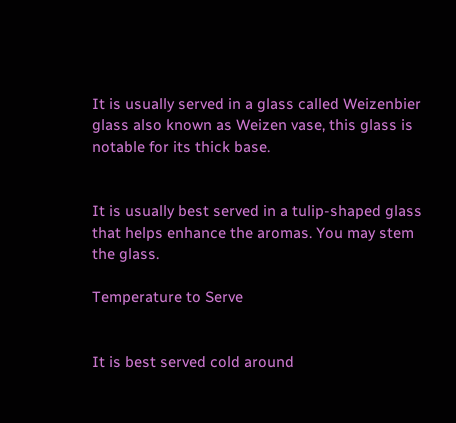It is usually served in a glass called Weizenbier glass also known as Weizen vase, this glass is notable for its thick base.


It is usually best served in a tulip-shaped glass that helps enhance the aromas. You may stem the glass.

Temperature to Serve


It is best served cold around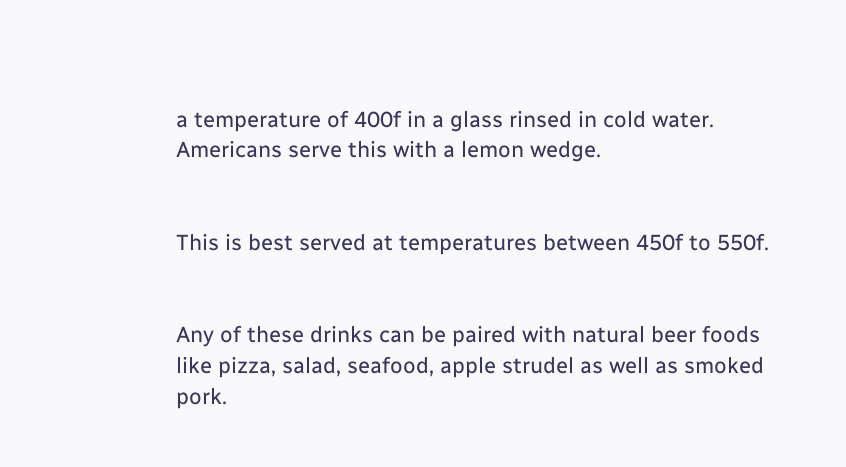a temperature of 400f in a glass rinsed in cold water. Americans serve this with a lemon wedge.


This is best served at temperatures between 450f to 550f.


Any of these drinks can be paired with natural beer foods like pizza, salad, seafood, apple strudel as well as smoked pork.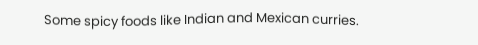Some spicy foods like Indian and Mexican curries.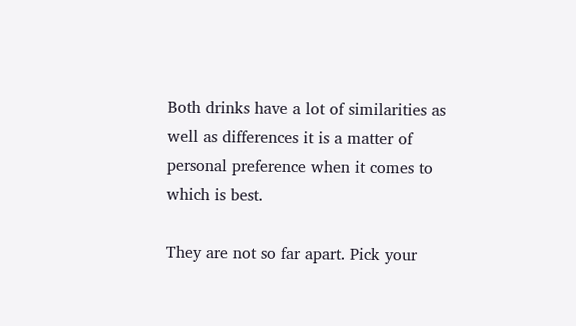Both drinks have a lot of similarities as well as differences it is a matter of personal preference when it comes to which is best.

They are not so far apart. Pick your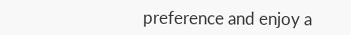preference and enjoy a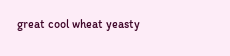great cool wheat yeasty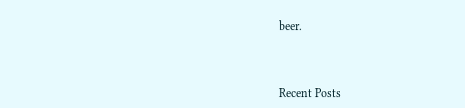beer.



Recent Posts